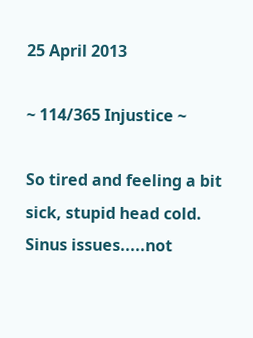25 April 2013

~ 114/365 Injustice ~

So tired and feeling a bit sick, stupid head cold.  Sinus issues.....not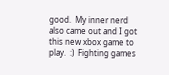good.  My inner nerd also came out and I got this new xbox game to play.  :)  Fighting games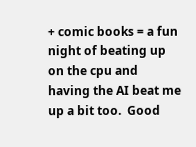+ comic books = a fun night of beating up on the cpu and having the AI beat me up a bit too.  Good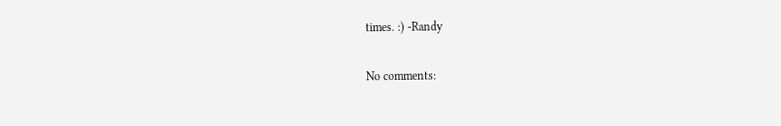times. :) -Randy

No comments: